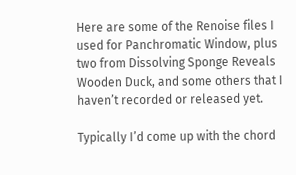Here are some of the Renoise files I used for Panchromatic Window, plus two from Dissolving Sponge Reveals Wooden Duck, and some others that I haven’t recorded or released yet.

Typically I’d come up with the chord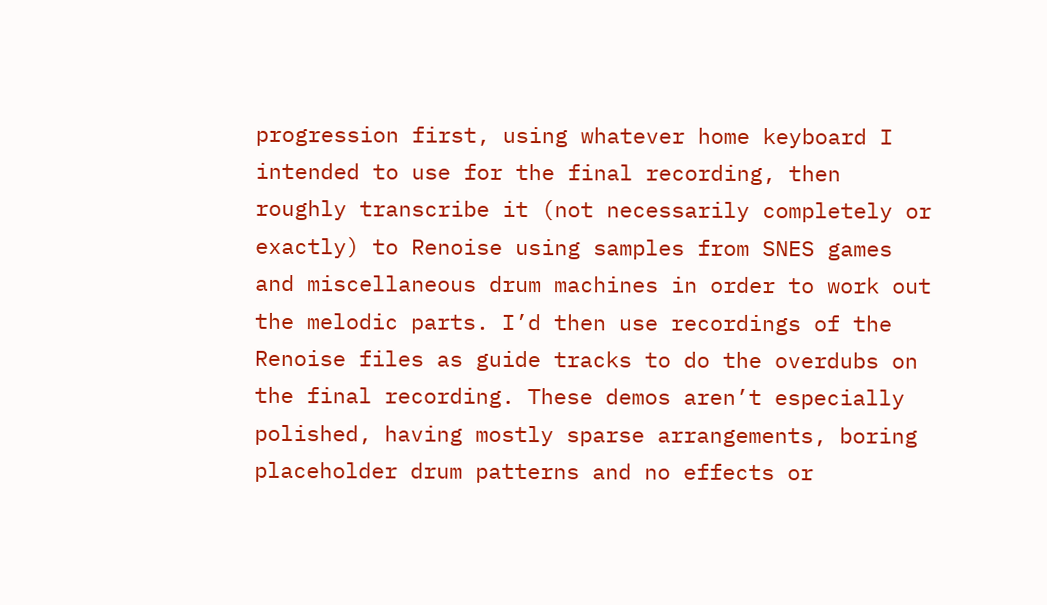progression first, using whatever home keyboard I intended to use for the final recording, then roughly transcribe it (not necessarily completely or exactly) to Renoise using samples from SNES games and miscellaneous drum machines in order to work out the melodic parts. I’d then use recordings of the Renoise files as guide tracks to do the overdubs on the final recording. These demos aren’t especially polished, having mostly sparse arrangements, boring placeholder drum patterns and no effects or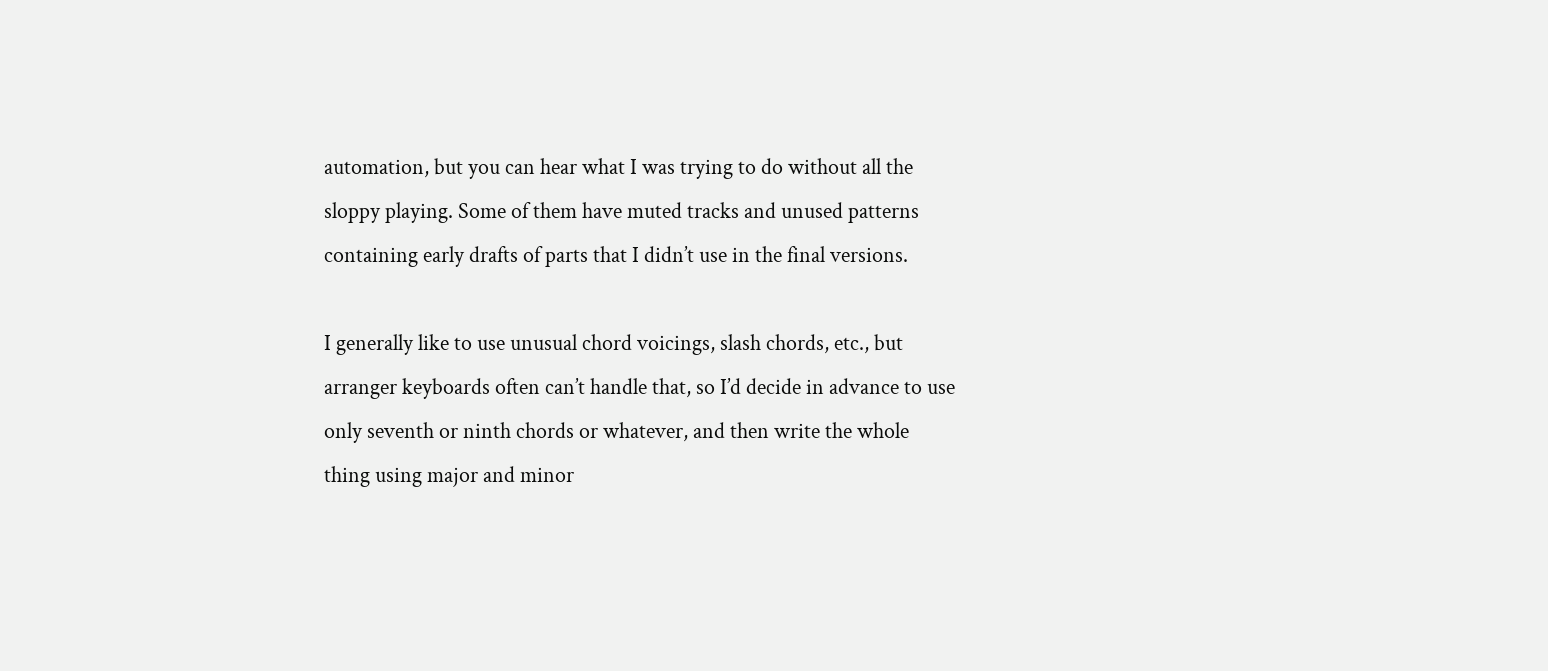automation, but you can hear what I was trying to do without all the sloppy playing. Some of them have muted tracks and unused patterns containing early drafts of parts that I didn’t use in the final versions.

I generally like to use unusual chord voicings, slash chords, etc., but arranger keyboards often can’t handle that, so I’d decide in advance to use only seventh or ninth chords or whatever, and then write the whole thing using major and minor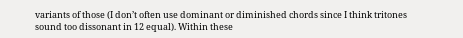variants of those (I don’t often use dominant or diminished chords since I think tritones sound too dissonant in 12 equal). Within these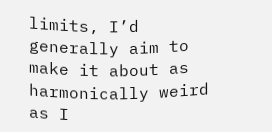limits, I’d generally aim to make it about as harmonically weird as I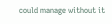could manage without it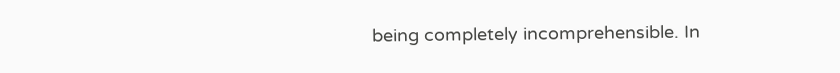being completely incomprehensible. In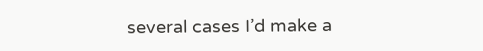several cases I’d make a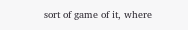sort of game of it, where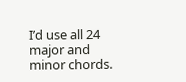I’d use all 24 major and minor chords.